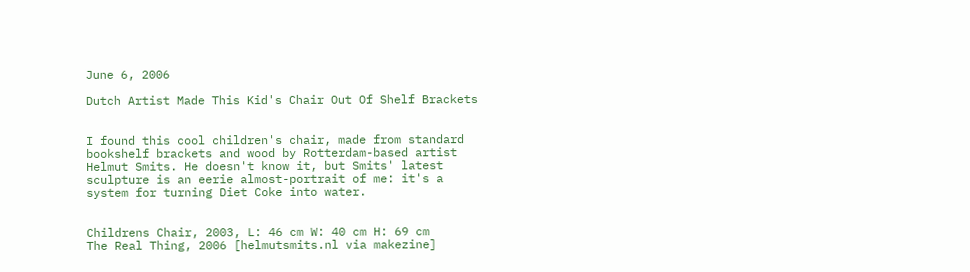June 6, 2006

Dutch Artist Made This Kid's Chair Out Of Shelf Brackets


I found this cool children's chair, made from standard bookshelf brackets and wood by Rotterdam-based artist Helmut Smits. He doesn't know it, but Smits' latest sculpture is an eerie almost-portrait of me: it's a system for turning Diet Coke into water.


Childrens Chair, 2003, L: 46 cm W: 40 cm H: 69 cm
The Real Thing, 2006 [helmutsmits.nl via makezine]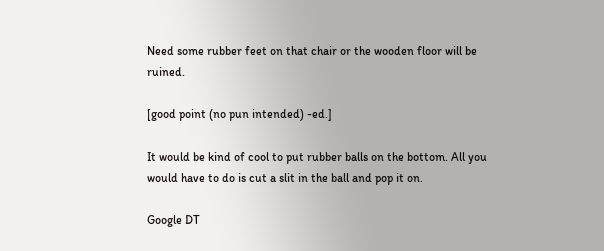Need some rubber feet on that chair or the wooden floor will be ruined.

[good point (no pun intended) -ed.]

It would be kind of cool to put rubber balls on the bottom. All you would have to do is cut a slit in the ball and pop it on.

Google DT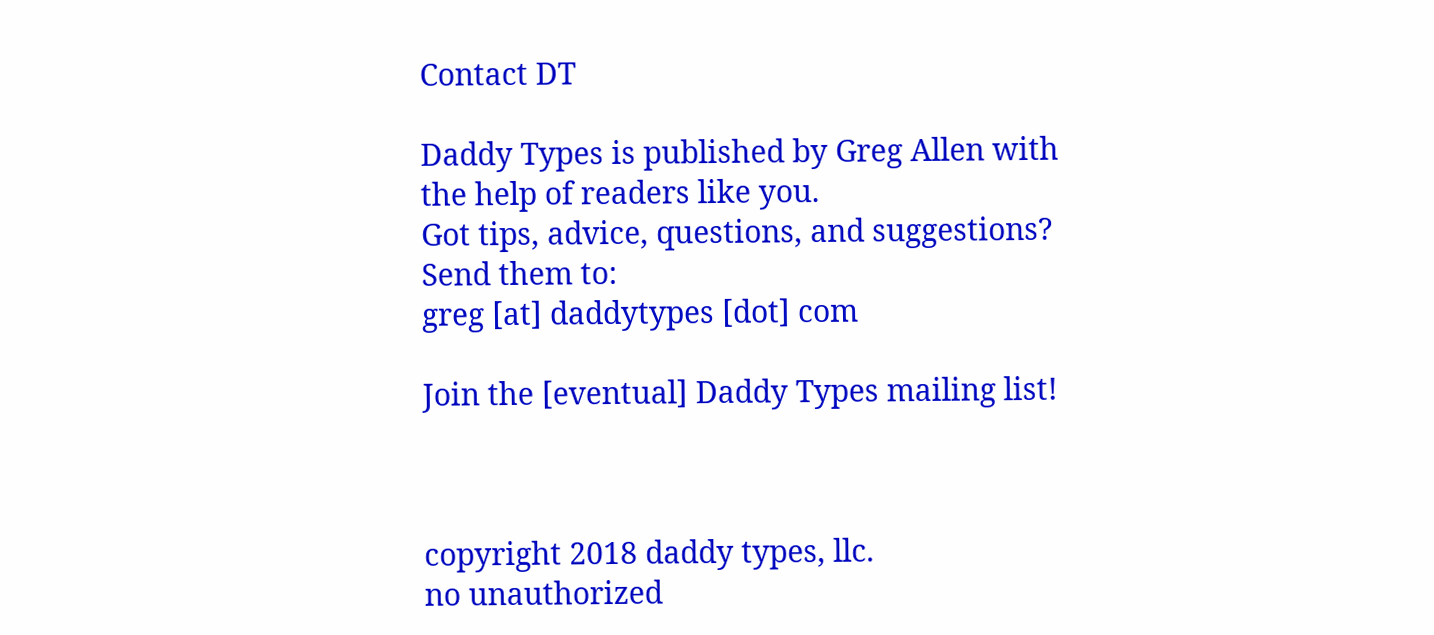Contact DT

Daddy Types is published by Greg Allen with the help of readers like you.
Got tips, advice, questions, and suggestions? Send them to:
greg [at] daddytypes [dot] com

Join the [eventual] Daddy Types mailing list!



copyright 2018 daddy types, llc.
no unauthorized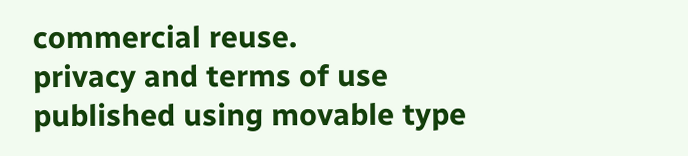commercial reuse.
privacy and terms of use
published using movable type